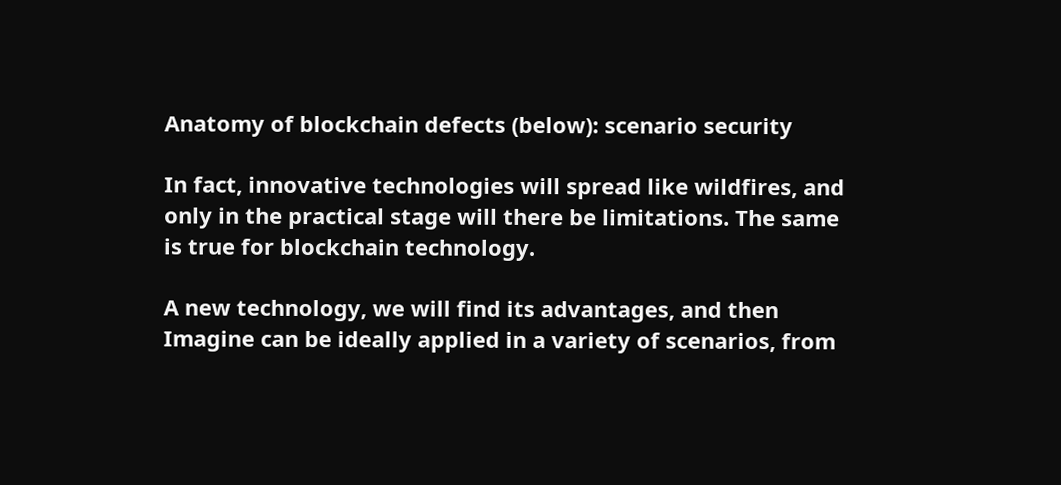Anatomy of blockchain defects (below): scenario security

In fact, innovative technologies will spread like wildfires, and only in the practical stage will there be limitations. The same is true for blockchain technology.

A new technology, we will find its advantages, and then Imagine can be ideally applied in a variety of scenarios, from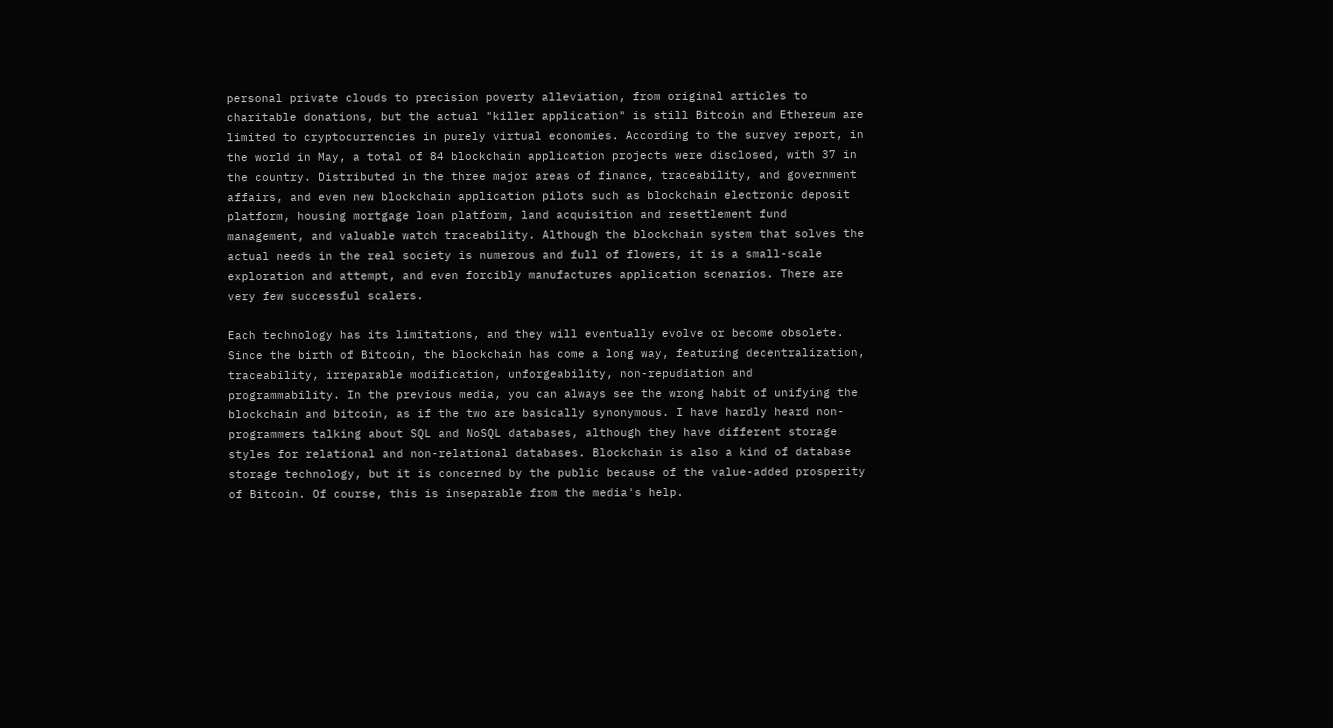personal private clouds to precision poverty alleviation, from original articles to charitable donations, but the actual "killer application" is still Bitcoin and Ethereum are limited to cryptocurrencies in purely virtual economies. According to the survey report, in the world in May, a total of 84 blockchain application projects were disclosed, with 37 in the country. Distributed in the three major areas of finance, traceability, and government affairs, and even new blockchain application pilots such as blockchain electronic deposit platform, housing mortgage loan platform, land acquisition and resettlement fund management, and valuable watch traceability. Although the blockchain system that solves the actual needs in the real society is numerous and full of flowers, it is a small-scale exploration and attempt, and even forcibly manufactures application scenarios. There are very few successful scalers.

Each technology has its limitations, and they will eventually evolve or become obsolete. Since the birth of Bitcoin, the blockchain has come a long way, featuring decentralization, traceability, irreparable modification, unforgeability, non-repudiation and programmability. In the previous media, you can always see the wrong habit of unifying the blockchain and bitcoin, as if the two are basically synonymous. I have hardly heard non-programmers talking about SQL and NoSQL databases, although they have different storage styles for relational and non-relational databases. Blockchain is also a kind of database storage technology, but it is concerned by the public because of the value-added prosperity of Bitcoin. Of course, this is inseparable from the media's help.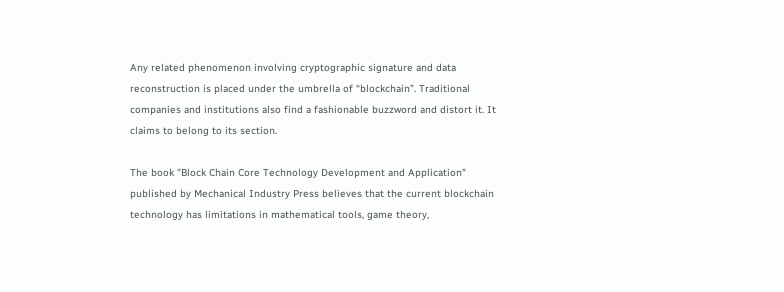Any related phenomenon involving cryptographic signature and data reconstruction is placed under the umbrella of “blockchain”. Traditional companies and institutions also find a fashionable buzzword and distort it. It claims to belong to its section.

The book "Block Chain Core Technology Development and Application" published by Mechanical Industry Press believes that the current blockchain technology has limitations in mathematical tools, game theory,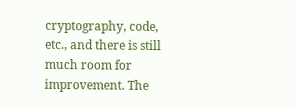cryptography, code, etc., and there is still much room for improvement. The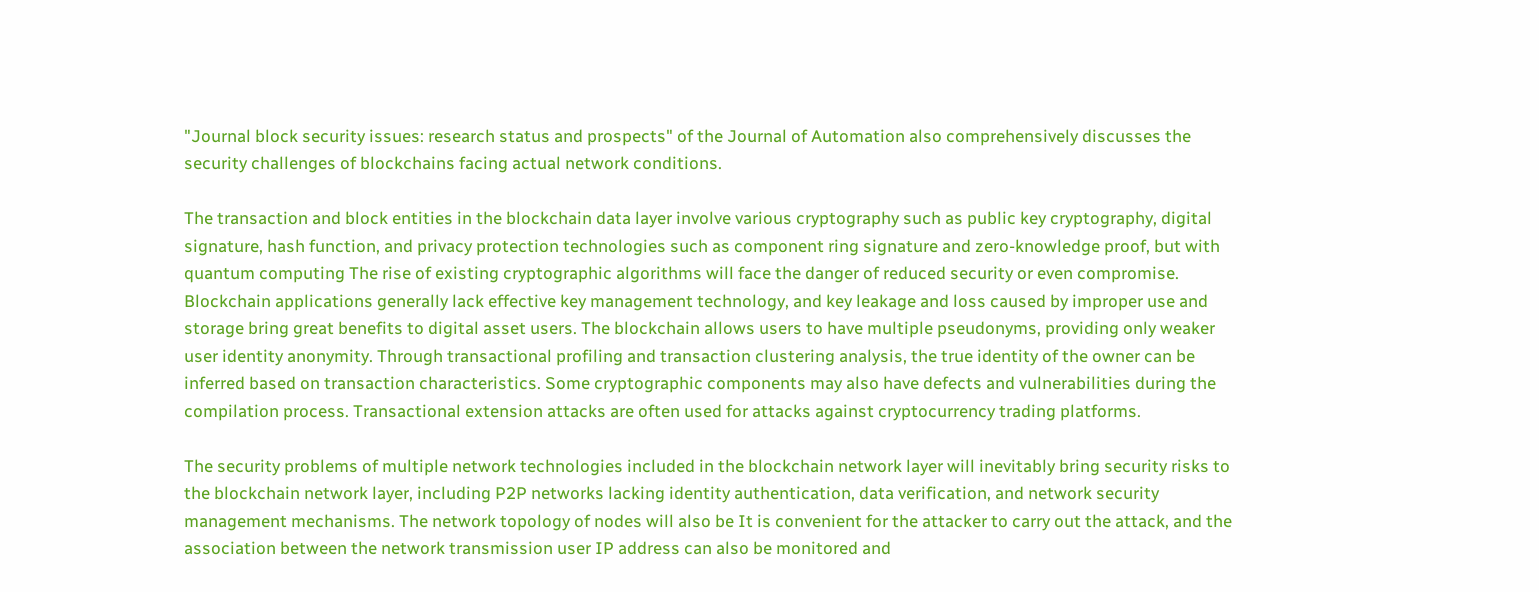"Journal block security issues: research status and prospects" of the Journal of Automation also comprehensively discusses the security challenges of blockchains facing actual network conditions.

The transaction and block entities in the blockchain data layer involve various cryptography such as public key cryptography, digital signature, hash function, and privacy protection technologies such as component ring signature and zero-knowledge proof, but with quantum computing The rise of existing cryptographic algorithms will face the danger of reduced security or even compromise. Blockchain applications generally lack effective key management technology, and key leakage and loss caused by improper use and storage bring great benefits to digital asset users. The blockchain allows users to have multiple pseudonyms, providing only weaker user identity anonymity. Through transactional profiling and transaction clustering analysis, the true identity of the owner can be inferred based on transaction characteristics. Some cryptographic components may also have defects and vulnerabilities during the compilation process. Transactional extension attacks are often used for attacks against cryptocurrency trading platforms.

The security problems of multiple network technologies included in the blockchain network layer will inevitably bring security risks to the blockchain network layer, including P2P networks lacking identity authentication, data verification, and network security management mechanisms. The network topology of nodes will also be It is convenient for the attacker to carry out the attack, and the association between the network transmission user IP address can also be monitored and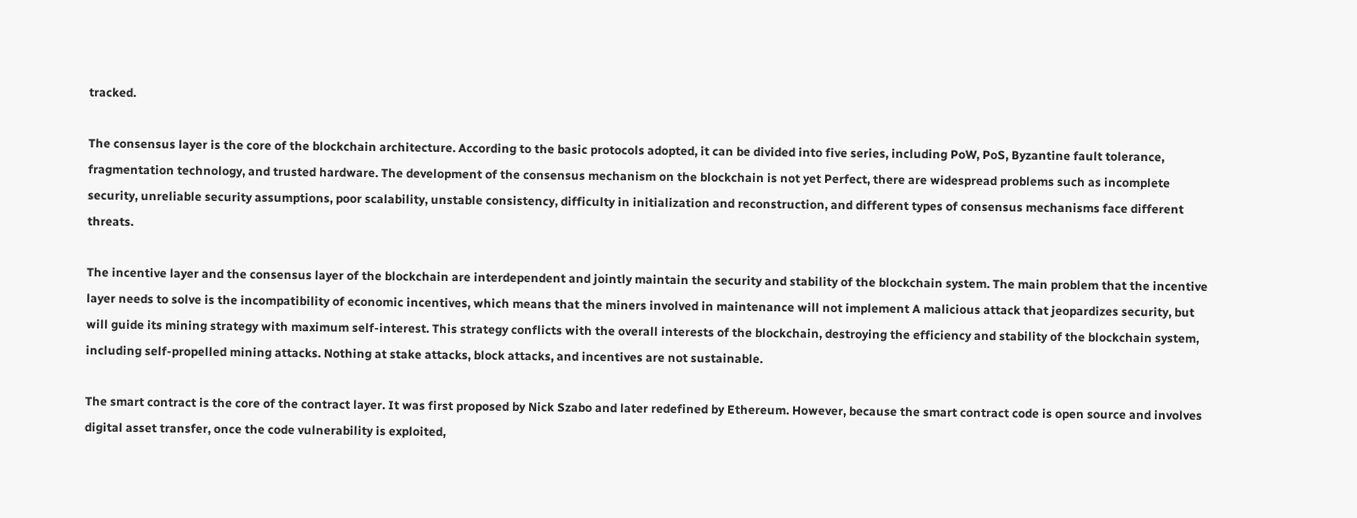tracked.

The consensus layer is the core of the blockchain architecture. According to the basic protocols adopted, it can be divided into five series, including PoW, PoS, Byzantine fault tolerance, fragmentation technology, and trusted hardware. The development of the consensus mechanism on the blockchain is not yet Perfect, there are widespread problems such as incomplete security, unreliable security assumptions, poor scalability, unstable consistency, difficulty in initialization and reconstruction, and different types of consensus mechanisms face different threats.

The incentive layer and the consensus layer of the blockchain are interdependent and jointly maintain the security and stability of the blockchain system. The main problem that the incentive layer needs to solve is the incompatibility of economic incentives, which means that the miners involved in maintenance will not implement A malicious attack that jeopardizes security, but will guide its mining strategy with maximum self-interest. This strategy conflicts with the overall interests of the blockchain, destroying the efficiency and stability of the blockchain system, including self-propelled mining attacks. Nothing at stake attacks, block attacks, and incentives are not sustainable.

The smart contract is the core of the contract layer. It was first proposed by Nick Szabo and later redefined by Ethereum. However, because the smart contract code is open source and involves digital asset transfer, once the code vulnerability is exploited,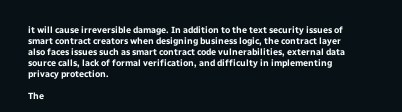it will cause irreversible damage. In addition to the text security issues of smart contract creators when designing business logic, the contract layer also faces issues such as smart contract code vulnerabilities, external data source calls, lack of formal verification, and difficulty in implementing privacy protection.

The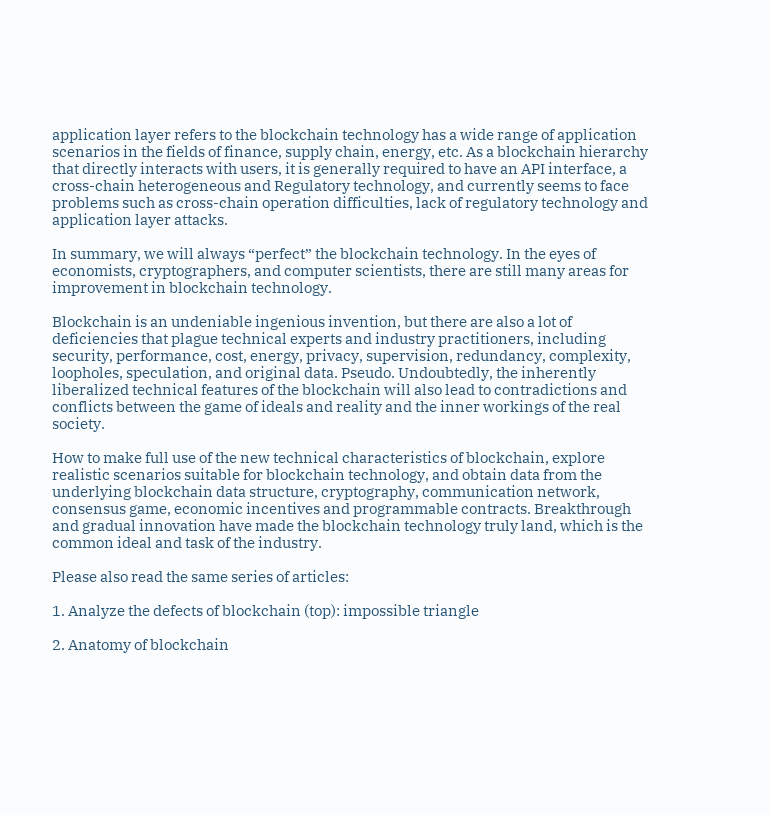application layer refers to the blockchain technology has a wide range of application scenarios in the fields of finance, supply chain, energy, etc. As a blockchain hierarchy that directly interacts with users, it is generally required to have an API interface, a cross-chain heterogeneous and Regulatory technology, and currently seems to face problems such as cross-chain operation difficulties, lack of regulatory technology and application layer attacks.

In summary, we will always “perfect” the blockchain technology. In the eyes of economists, cryptographers, and computer scientists, there are still many areas for improvement in blockchain technology.

Blockchain is an undeniable ingenious invention, but there are also a lot of deficiencies that plague technical experts and industry practitioners, including security, performance, cost, energy, privacy, supervision, redundancy, complexity, loopholes, speculation, and original data. Pseudo. Undoubtedly, the inherently liberalized technical features of the blockchain will also lead to contradictions and conflicts between the game of ideals and reality and the inner workings of the real society.

How to make full use of the new technical characteristics of blockchain, explore realistic scenarios suitable for blockchain technology, and obtain data from the underlying blockchain data structure, cryptography, communication network, consensus game, economic incentives and programmable contracts. Breakthrough and gradual innovation have made the blockchain technology truly land, which is the common ideal and task of the industry.

Please also read the same series of articles:

1. Analyze the defects of blockchain (top): impossible triangle

2. Anatomy of blockchain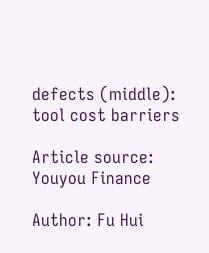defects (middle): tool cost barriers

Article source: Youyou Finance

Author: Fu Hui